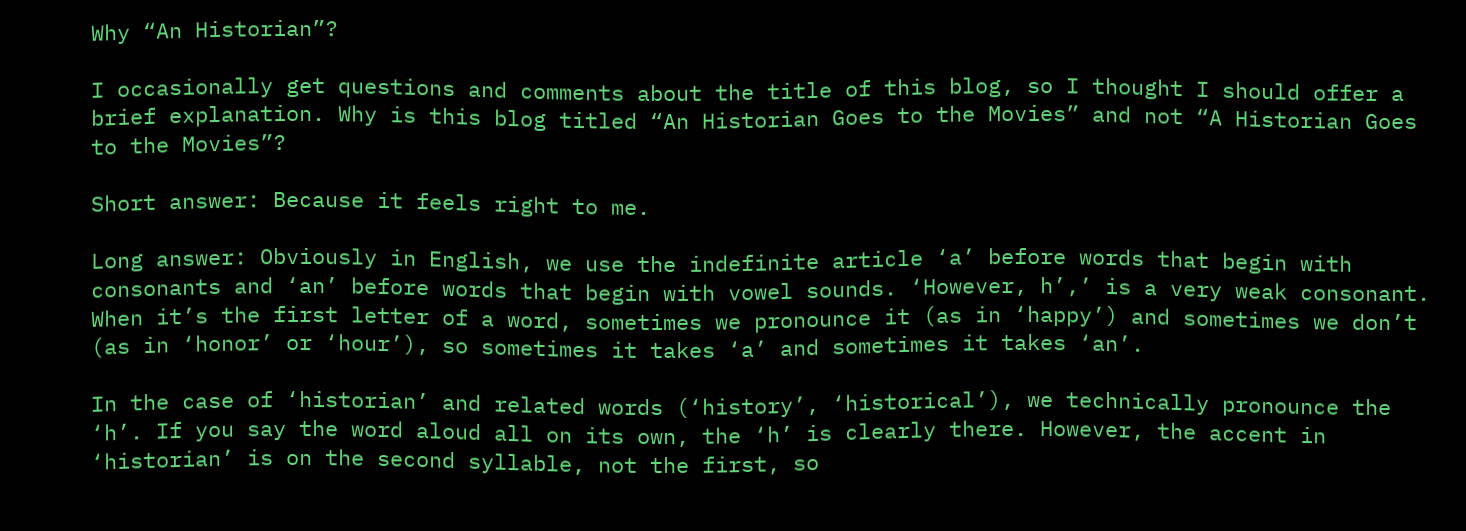Why “An Historian”?

I occasionally get questions and comments about the title of this blog, so I thought I should offer a brief explanation. Why is this blog titled “An Historian Goes to the Movies” and not “A Historian Goes to the Movies”?

Short answer: Because it feels right to me.

Long answer: Obviously in English, we use the indefinite article ‘a’ before words that begin with consonants and ‘an’ before words that begin with vowel sounds. ‘However, h’,’ is a very weak consonant. When it’s the first letter of a word, sometimes we pronounce it (as in ‘happy’) and sometimes we don’t (as in ‘honor’ or ‘hour’), so sometimes it takes ‘a’ and sometimes it takes ‘an’.

In the case of ‘historian’ and related words (‘history’, ‘historical’), we technically pronounce the ‘h’. If you say the word aloud all on its own, the ‘h’ is clearly there. However, the accent in ‘historian’ is on the second syllable, not the first, so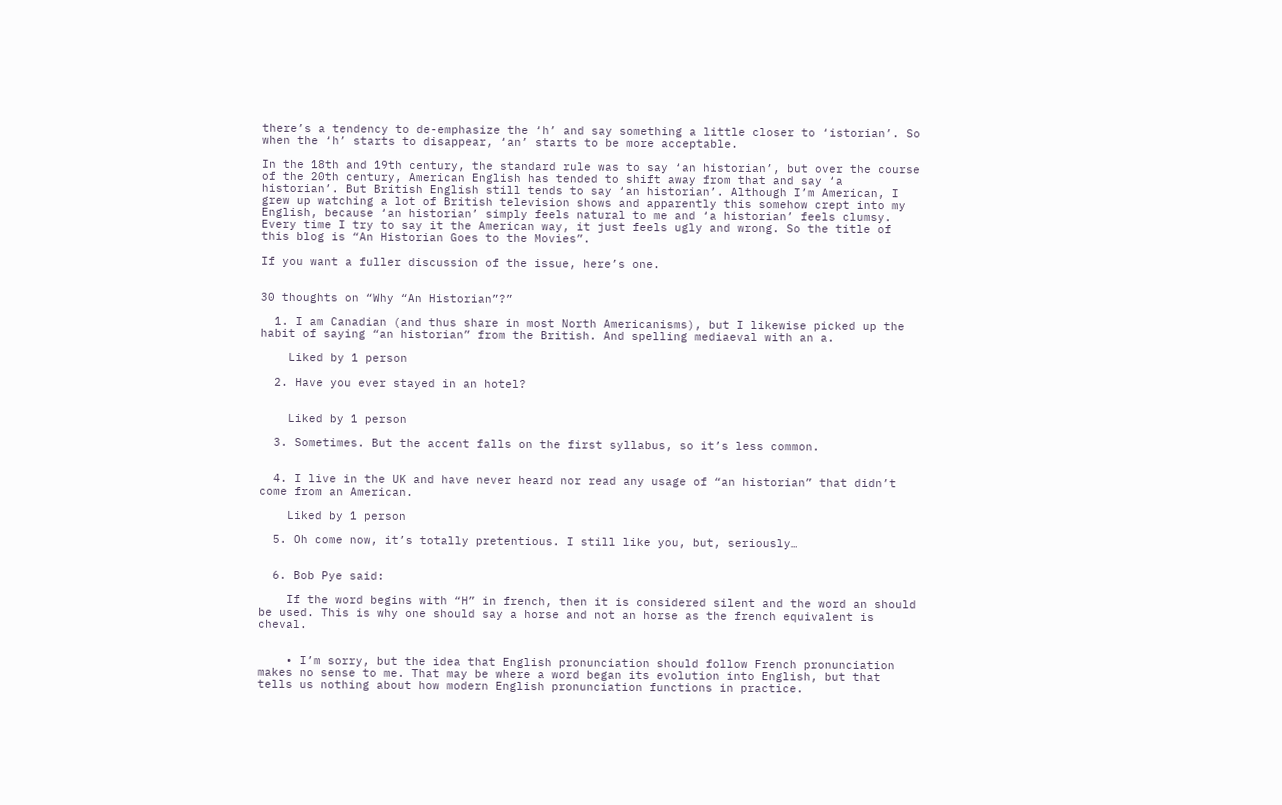there’s a tendency to de-emphasize the ‘h’ and say something a little closer to ‘istorian’. So when the ‘h’ starts to disappear, ‘an’ starts to be more acceptable.

In the 18th and 19th century, the standard rule was to say ‘an historian’, but over the course of the 20th century, American English has tended to shift away from that and say ‘a historian’. But British English still tends to say ‘an historian’. Although I’m American, I grew up watching a lot of British television shows and apparently this somehow crept into my English, because ‘an historian’ simply feels natural to me and ‘a historian’ feels clumsy. Every time I try to say it the American way, it just feels ugly and wrong. So the title of this blog is “An Historian Goes to the Movies”.

If you want a fuller discussion of the issue, here’s one.


30 thoughts on “Why “An Historian”?”

  1. I am Canadian (and thus share in most North Americanisms), but I likewise picked up the habit of saying “an historian” from the British. And spelling mediaeval with an a.

    Liked by 1 person

  2. Have you ever stayed in an hotel?


    Liked by 1 person

  3. Sometimes. But the accent falls on the first syllabus, so it’s less common.


  4. I live in the UK and have never heard nor read any usage of “an historian” that didn’t come from an American.

    Liked by 1 person

  5. Oh come now, it’s totally pretentious. I still like you, but, seriously…


  6. Bob Pye said:

    If the word begins with “H” in french, then it is considered silent and the word an should be used. This is why one should say a horse and not an horse as the french equivalent is cheval.


    • I’m sorry, but the idea that English pronunciation should follow French pronunciation makes no sense to me. That may be where a word began its evolution into English, but that tells us nothing about how modern English pronunciation functions in practice.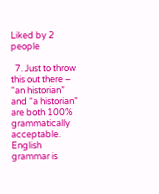Liked by 2 people

  7. Just to throw this out there – “an historian” and “a historian” are both 100% grammatically acceptable. English grammar is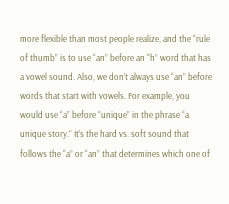more flexible than most people realize, and the “rule of thumb” is to use “an” before an “h” word that has a vowel sound. Also, we don’t always use “an” before words that start with vowels. For example, you would use “a” before “unique” in the phrase “a unique story.” It’s the hard vs. soft sound that follows the “a” or “an” that determines which one of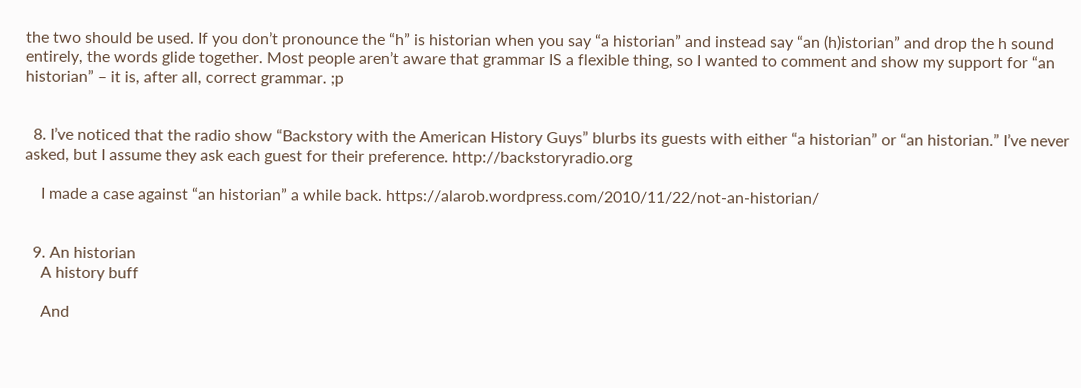the two should be used. If you don’t pronounce the “h” is historian when you say “a historian” and instead say “an (h)istorian” and drop the h sound entirely, the words glide together. Most people aren’t aware that grammar IS a flexible thing, so I wanted to comment and show my support for “an historian” – it is, after all, correct grammar. ;p


  8. I’ve noticed that the radio show “Backstory with the American History Guys” blurbs its guests with either “a historian” or “an historian.” I’ve never asked, but I assume they ask each guest for their preference. http://backstoryradio.org

    I made a case against “an historian” a while back. https://alarob.wordpress.com/2010/11/22/not-an-historian/


  9. An historian
    A history buff

    And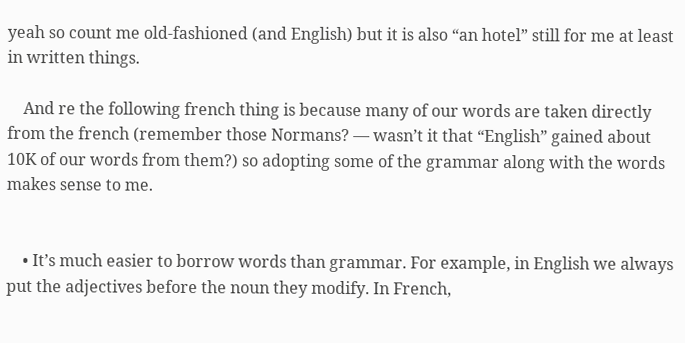yeah so count me old-fashioned (and English) but it is also “an hotel” still for me at least in written things.

    And re the following french thing is because many of our words are taken directly from the french (remember those Normans? — wasn’t it that “English” gained about 10K of our words from them?) so adopting some of the grammar along with the words makes sense to me.


    • It’s much easier to borrow words than grammar. For example, in English we always put the adjectives before the noun they modify. In French,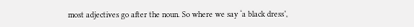most adjectives go after the noun. So where we say ‘a black dress’,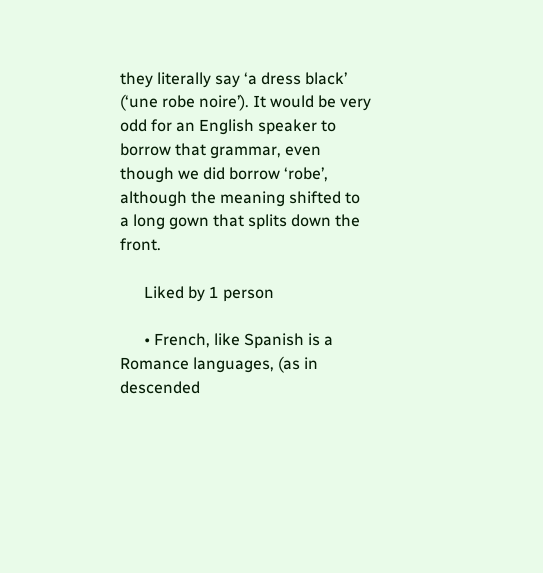they literally say ‘a dress black’ (‘une robe noire’). It would be very odd for an English speaker to borrow that grammar, even though we did borrow ‘robe’, although the meaning shifted to a long gown that splits down the front.

      Liked by 1 person

      • French, like Spanish is a Romance languages, (as in descended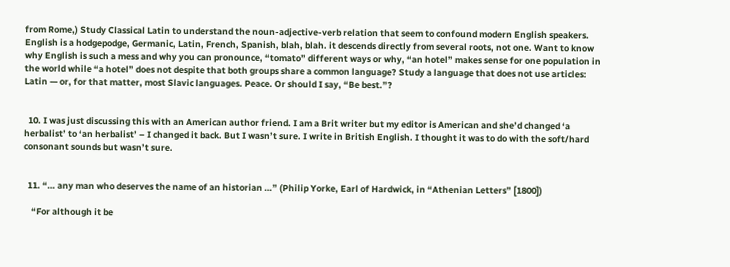from Rome,) Study Classical Latin to understand the noun-adjective-verb relation that seem to confound modern English speakers. English is a hodgepodge, Germanic, Latin, French, Spanish, blah, blah. it descends directly from several roots, not one. Want to know why English is such a mess and why you can pronounce, “tomato” different ways or why, “an hotel” makes sense for one population in the world while “a hotel” does not despite that both groups share a common language? Study a language that does not use articles: Latin — or, for that matter, most Slavic languages. Peace. Or should I say, “Be best.”?


  10. I was just discussing this with an American author friend. I am a Brit writer but my editor is American and she’d changed ‘a herbalist’ to ‘an herbalist’ – I changed it back. But I wasn’t sure. I write in British English. I thought it was to do with the soft/hard consonant sounds but wasn’t sure.


  11. “… any man who deserves the name of an historian …” (Philip Yorke, Earl of Hardwick, in “Athenian Letters” [1800])

    “For although it be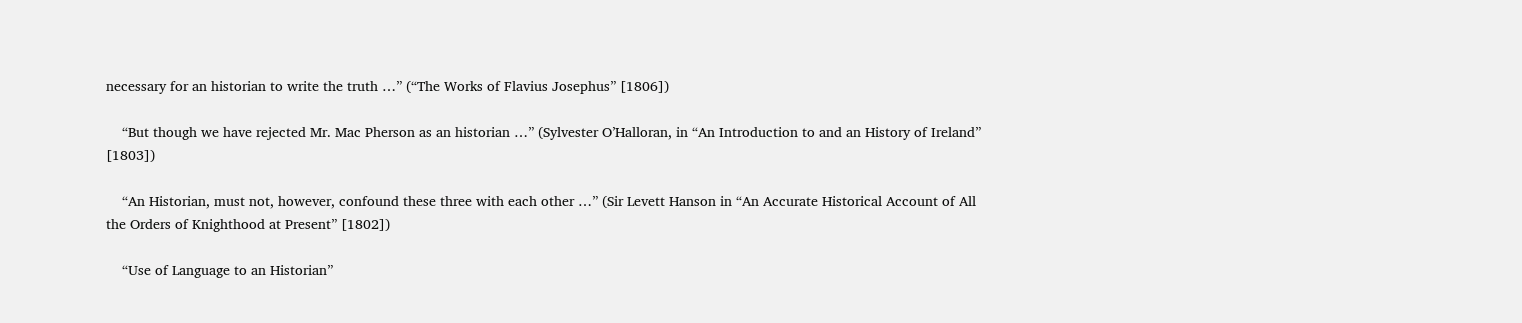necessary for an historian to write the truth …” (“The Works of Flavius Josephus” [1806])

    “But though we have rejected Mr. Mac Pherson as an historian …” (Sylvester O’Halloran, in “An Introduction to and an History of Ireland” [1803])

    “An Historian, must not, however, confound these three with each other …” (Sir Levett Hanson in “An Accurate Historical Account of All the Orders of Knighthood at Present” [1802])

    “Use of Language to an Historian”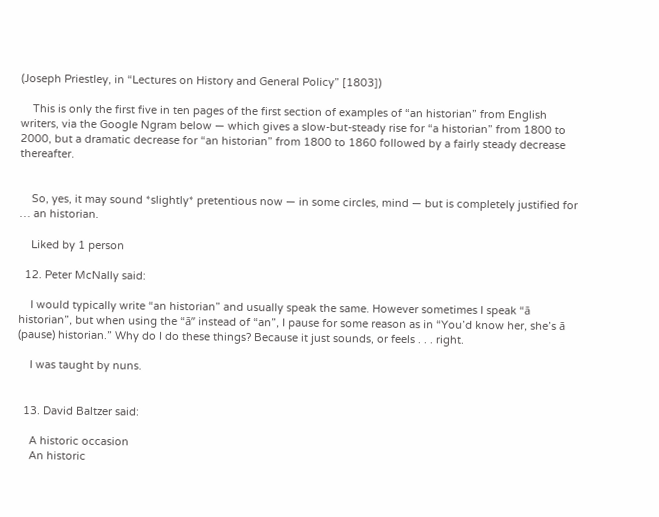(Joseph Priestley, in “Lectures on History and General Policy” [1803])

    This is only the first five in ten pages of the first section of examples of “an historian” from English writers, via the Google Ngram below — which gives a slow-but-steady rise for “a historian” from 1800 to 2000, but a dramatic decrease for “an historian” from 1800 to 1860 followed by a fairly steady decrease thereafter.


    So, yes, it may sound *slightly* pretentious now — in some circles, mind — but is completely justified for … an historian.

    Liked by 1 person

  12. Peter McNally said:

    I would typically write “an historian” and usually speak the same. However sometimes I speak “ā historian”, but when using the “ā” instead of “an”, I pause for some reason as in “You’d know her, she’s ā (pause) historian.” Why do I do these things? Because it just sounds, or feels . . . right.

    I was taught by nuns.


  13. David Baltzer said:

    A historic occasion
    An historic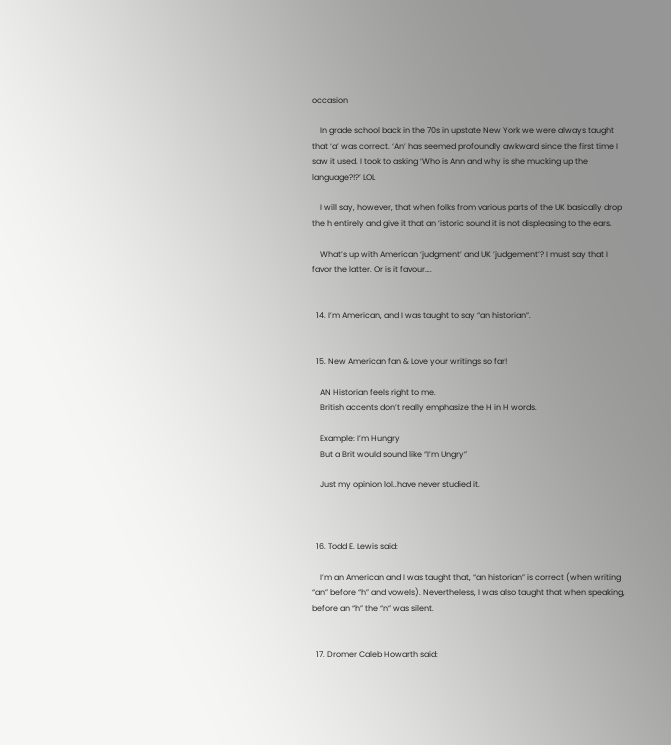occasion

    In grade school back in the 70s in upstate New York we were always taught that ‘a’ was correct. ‘An’ has seemed profoundly awkward since the first time I saw it used. I took to asking ‘Who is Ann and why is she mucking up the language?!?’ LOL

    I will say, however, that when folks from various parts of the UK basically drop the h entirely and give it that an ‘istoric sound it is not displeasing to the ears.

    What’s up with American ‘judgment’ and UK ‘judgement’? I must say that I favor the latter. Or is it favour….


  14. I’m American, and I was taught to say “an historian”.


  15. New American fan & Love your writings so far!

    AN Historian feels right to me.
    British accents don’t really emphasize the H in H words.

    Example: I’m Hungry
    But a Brit would sound like “I’m Ungry”

    Just my opinion lol..have never studied it.



  16. Todd E. Lewis said:

    I’m an American and I was taught that, “an historian” is correct (when writing “an” before “h” and vowels). Nevertheless, I was also taught that when speaking, before an “h” the “n” was silent.


  17. Dromer Caleb Howarth said: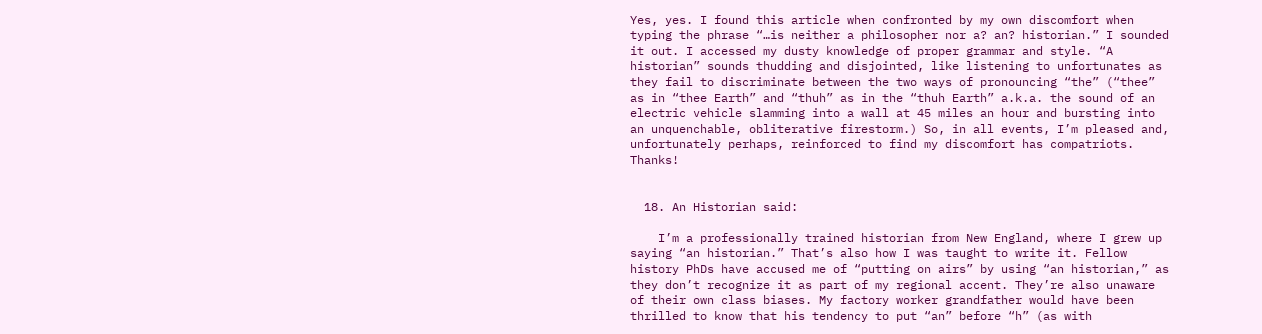Yes, yes. I found this article when confronted by my own discomfort when typing the phrase “…is neither a philosopher nor a? an? historian.” I sounded it out. I accessed my dusty knowledge of proper grammar and style. “A historian” sounds thudding and disjointed, like listening to unfortunates as they fail to discriminate between the two ways of pronouncing “the” (“thee” as in “thee Earth” and “thuh” as in the “thuh Earth” a.k.a. the sound of an electric vehicle slamming into a wall at 45 miles an hour and bursting into an unquenchable, obliterative firestorm.) So, in all events, I’m pleased and, unfortunately perhaps, reinforced to find my discomfort has compatriots. Thanks!


  18. An Historian said:

    I’m a professionally trained historian from New England, where I grew up saying “an historian.” That’s also how I was taught to write it. Fellow history PhDs have accused me of “putting on airs” by using “an historian,” as they don’t recognize it as part of my regional accent. They’re also unaware of their own class biases. My factory worker grandfather would have been thrilled to know that his tendency to put “an” before “h” (as with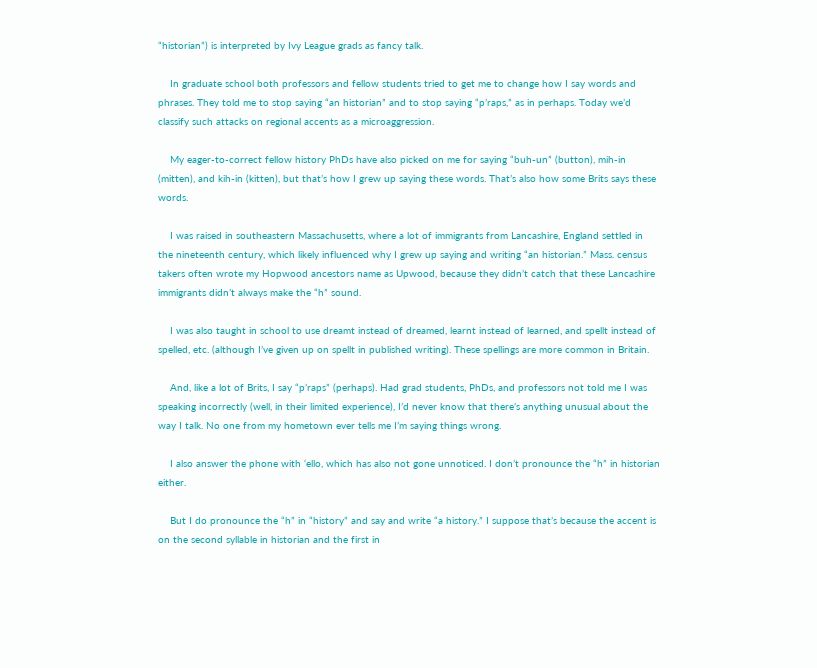“historian”) is interpreted by Ivy League grads as fancy talk.

    In graduate school both professors and fellow students tried to get me to change how I say words and phrases. They told me to stop saying “an historian” and to stop saying “p’raps,” as in perhaps. Today we’d classify such attacks on regional accents as a microaggression.

    My eager-to-correct fellow history PhDs have also picked on me for saying “buh-un” (button), mih-in (mitten), and kih-in (kitten), but that’s how I grew up saying these words. That’s also how some Brits says these words.

    I was raised in southeastern Massachusetts, where a lot of immigrants from Lancashire, England settled in the nineteenth century, which likely influenced why I grew up saying and writing “an historian.” Mass. census takers often wrote my Hopwood ancestors name as Upwood, because they didn’t catch that these Lancashire immigrants didn’t always make the “h” sound.

    I was also taught in school to use dreamt instead of dreamed, learnt instead of learned, and spellt instead of spelled, etc. (although I’ve given up on spellt in published writing). These spellings are more common in Britain.

    And, like a lot of Brits, I say “p’raps” (perhaps). Had grad students, PhDs, and professors not told me I was speaking incorrectly (well, in their limited experience), I’d never know that there’s anything unusual about the way I talk. No one from my hometown ever tells me I’m saying things wrong.

    I also answer the phone with ‘ello, which has also not gone unnoticed. I don’t pronounce the “h” in historian either.

    But I do pronounce the “h” in “history” and say and write “a history.” I suppose that’s because the accent is on the second syllable in historian and the first in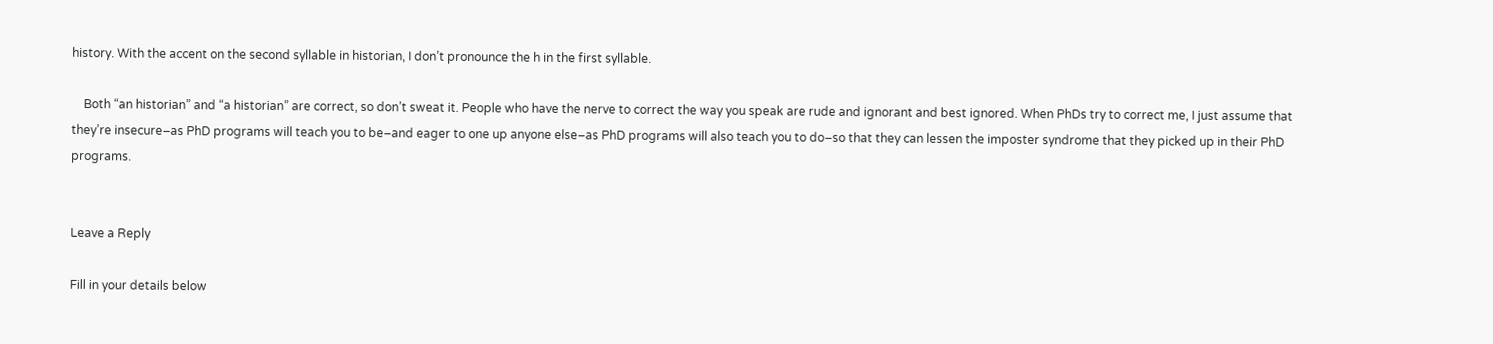history. With the accent on the second syllable in historian, I don’t pronounce the h in the first syllable.

    Both “an historian” and “a historian” are correct, so don’t sweat it. People who have the nerve to correct the way you speak are rude and ignorant and best ignored. When PhDs try to correct me, I just assume that they’re insecure–as PhD programs will teach you to be–and eager to one up anyone else–as PhD programs will also teach you to do–so that they can lessen the imposter syndrome that they picked up in their PhD programs.


Leave a Reply

Fill in your details below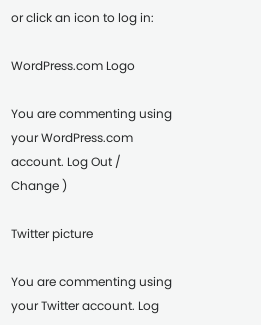or click an icon to log in:

WordPress.com Logo

You are commenting using your WordPress.com account. Log Out /  Change )

Twitter picture

You are commenting using your Twitter account. Log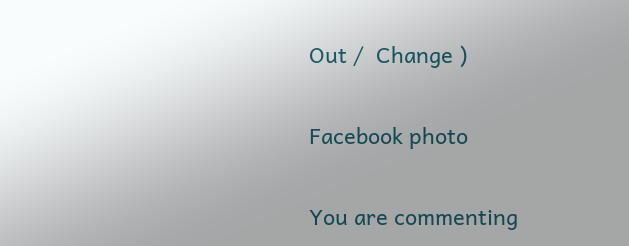Out /  Change )

Facebook photo

You are commenting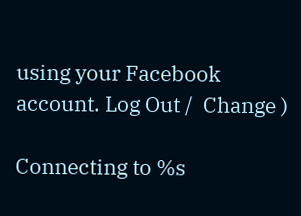using your Facebook account. Log Out /  Change )

Connecting to %s